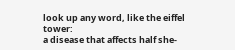look up any word, like the eiffel tower:
a disease that affects half she-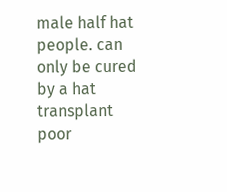male half hat people. can only be cured by a hat transplant
poor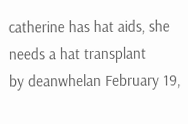catherine has hat aids, she needs a hat transplant
by deanwhelan February 19,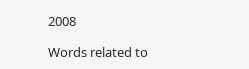2008

Words related to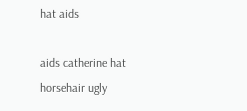hat aids

aids catherine hat horsehair ugly